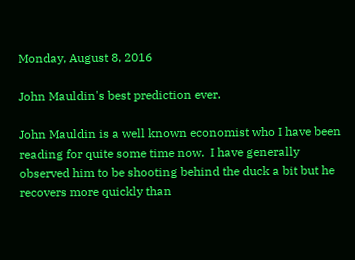Monday, August 8, 2016

John Mauldin's best prediction ever.

John Mauldin is a well known economist who I have been reading for quite some time now.  I have generally observed him to be shooting behind the duck a bit but he recovers more quickly than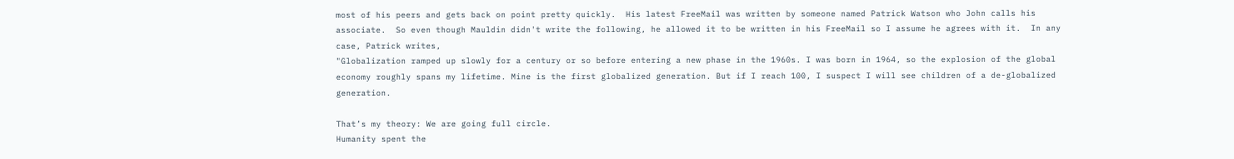most of his peers and gets back on point pretty quickly.  His latest FreeMail was written by someone named Patrick Watson who John calls his associate.  So even though Mauldin didn't write the following, he allowed it to be written in his FreeMail so I assume he agrees with it.  In any case, Patrick writes,
"Globalization ramped up slowly for a century or so before entering a new phase in the 1960s. I was born in 1964, so the explosion of the global economy roughly spans my lifetime. Mine is the first globalized generation. But if I reach 100, I suspect I will see children of a de-globalized generation.

That’s my theory: We are going full circle.
Humanity spent the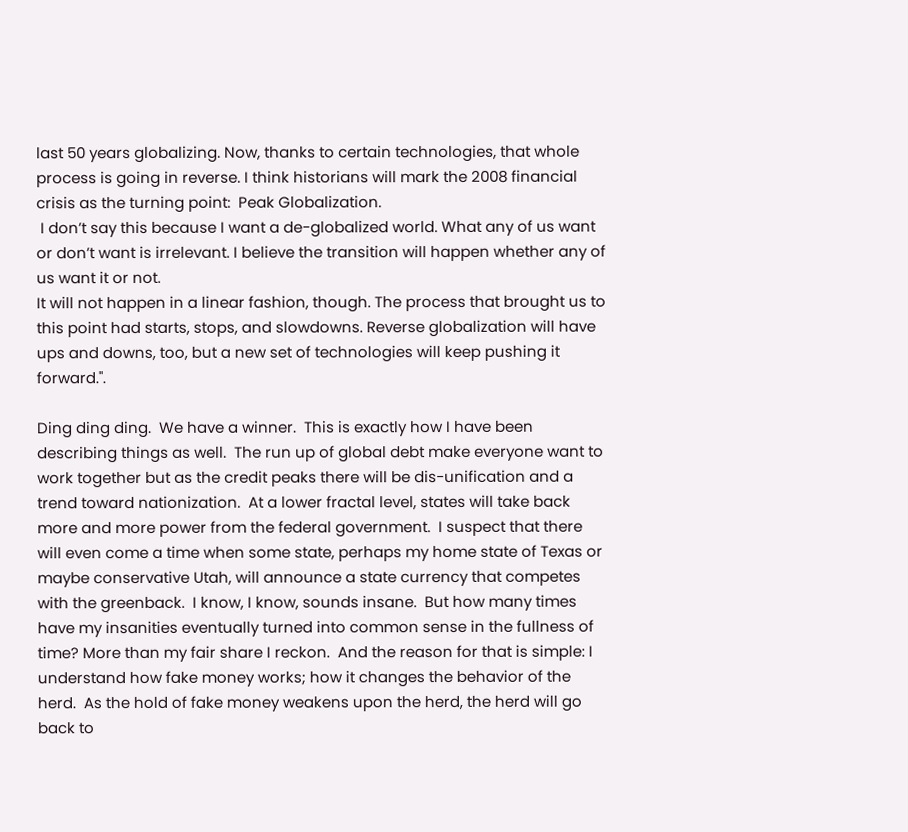last 50 years globalizing. Now, thanks to certain technologies, that whole process is going in reverse. I think historians will mark the 2008 financial crisis as the turning point:  Peak Globalization.
 I don’t say this because I want a de-globalized world. What any of us want or don’t want is irrelevant. I believe the transition will happen whether any of us want it or not.
It will not happen in a linear fashion, though. The process that brought us to this point had starts, stops, and slowdowns. Reverse globalization will have ups and downs, too, but a new set of technologies will keep pushing it forward.".

Ding ding ding.  We have a winner.  This is exactly how I have been describing things as well.  The run up of global debt make everyone want to work together but as the credit peaks there will be dis-unification and a trend toward nationization.  At a lower fractal level, states will take back more and more power from the federal government.  I suspect that there will even come a time when some state, perhaps my home state of Texas or maybe conservative Utah, will announce a state currency that competes with the greenback.  I know, I know, sounds insane.  But how many times have my insanities eventually turned into common sense in the fullness of time? More than my fair share I reckon.  And the reason for that is simple: I understand how fake money works; how it changes the behavior of the herd.  As the hold of fake money weakens upon the herd, the herd will go back to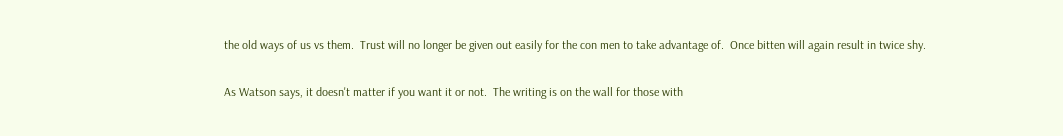the old ways of us vs them.  Trust will no longer be given out easily for the con men to take advantage of.  Once bitten will again result in twice shy.

As Watson says, it doesn't matter if you want it or not.  The writing is on the wall for those with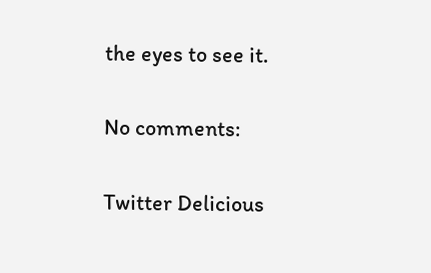the eyes to see it.

No comments:

Twitter Delicious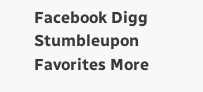Facebook Digg Stumbleupon Favorites More